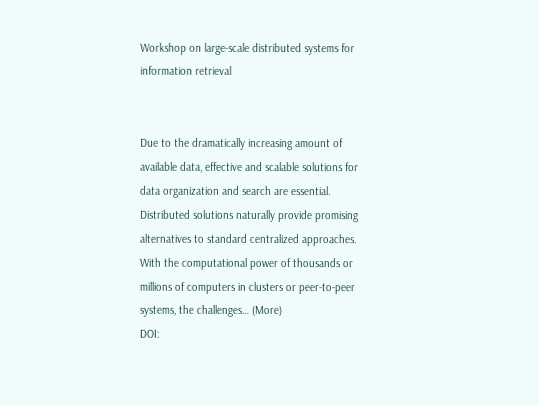Workshop on large-scale distributed systems for information retrieval


Due to the dramatically increasing amount of available data, effective and scalable solutions for data organization and search are essential. Distributed solutions naturally provide promising alternatives to standard centralized approaches. With the computational power of thousands or millions of computers in clusters or peer-to-peer systems, the challenges… (More)
DOI: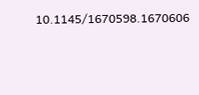10.1145/1670598.1670606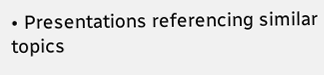• Presentations referencing similar topics